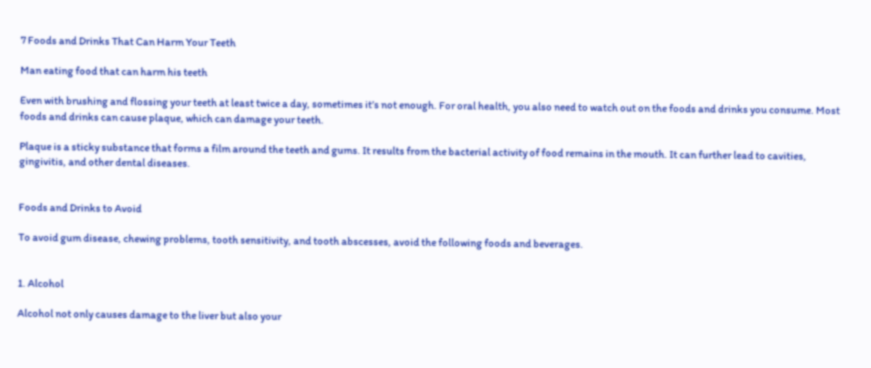7 Foods and Drinks That Can Harm Your Teeth

Man eating food that can harm his teeth

Even with brushing and flossing your teeth at least twice a day, sometimes it’s not enough. For oral health, you also need to watch out on the foods and drinks you consume. Most foods and drinks can cause plaque, which can damage your teeth.

Plaque is a sticky substance that forms a film around the teeth and gums. It results from the bacterial activity of food remains in the mouth. It can further lead to cavities, gingivitis, and other dental diseases.


Foods and Drinks to Avoid

To avoid gum disease, chewing problems, tooth sensitivity, and tooth abscesses, avoid the following foods and beverages.


1. Alcohol

Alcohol not only causes damage to the liver but also your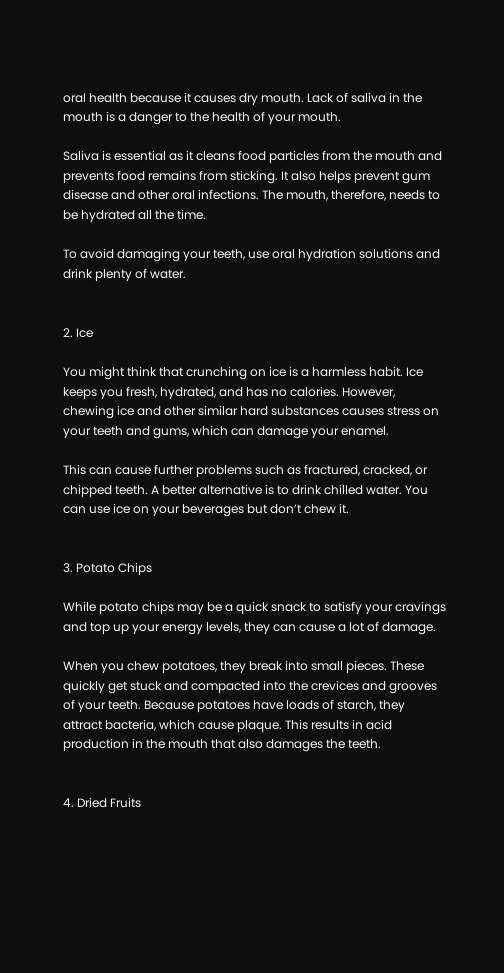oral health because it causes dry mouth. Lack of saliva in the mouth is a danger to the health of your mouth.

Saliva is essential as it cleans food particles from the mouth and prevents food remains from sticking. It also helps prevent gum disease and other oral infections. The mouth, therefore, needs to be hydrated all the time.

To avoid damaging your teeth, use oral hydration solutions and drink plenty of water.


2. Ice

You might think that crunching on ice is a harmless habit. Ice keeps you fresh, hydrated, and has no calories. However, chewing ice and other similar hard substances causes stress on your teeth and gums, which can damage your enamel.

This can cause further problems such as fractured, cracked, or chipped teeth. A better alternative is to drink chilled water. You can use ice on your beverages but don’t chew it.


3. Potato Chips

While potato chips may be a quick snack to satisfy your cravings and top up your energy levels, they can cause a lot of damage.

When you chew potatoes, they break into small pieces. These quickly get stuck and compacted into the crevices and grooves of your teeth. Because potatoes have loads of starch, they attract bacteria, which cause plaque. This results in acid production in the mouth that also damages the teeth.


4. Dried Fruits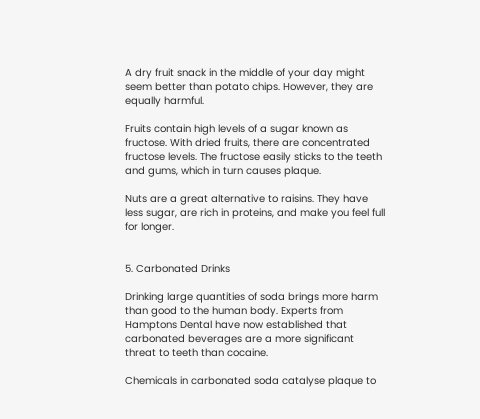A dry fruit snack in the middle of your day might seem better than potato chips. However, they are equally harmful.

Fruits contain high levels of a sugar known as fructose. With dried fruits, there are concentrated fructose levels. The fructose easily sticks to the teeth and gums, which in turn causes plaque.

Nuts are a great alternative to raisins. They have less sugar, are rich in proteins, and make you feel full for longer.


5. Carbonated Drinks

Drinking large quantities of soda brings more harm than good to the human body. Experts from Hamptons Dental have now established that carbonated beverages are a more significant threat to teeth than cocaine.

Chemicals in carbonated soda catalyse plaque to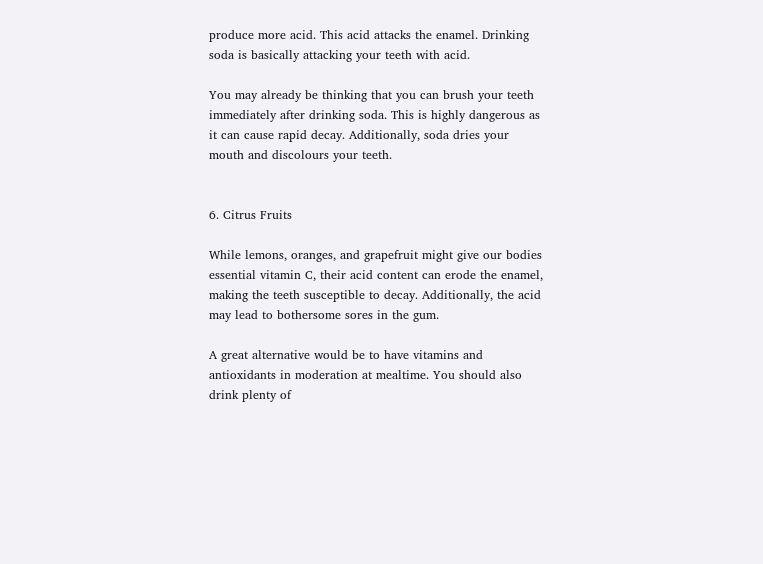produce more acid. This acid attacks the enamel. Drinking soda is basically attacking your teeth with acid.

You may already be thinking that you can brush your teeth immediately after drinking soda. This is highly dangerous as it can cause rapid decay. Additionally, soda dries your mouth and discolours your teeth.


6. Citrus Fruits

While lemons, oranges, and grapefruit might give our bodies essential vitamin C, their acid content can erode the enamel, making the teeth susceptible to decay. Additionally, the acid may lead to bothersome sores in the gum.

A great alternative would be to have vitamins and antioxidants in moderation at mealtime. You should also drink plenty of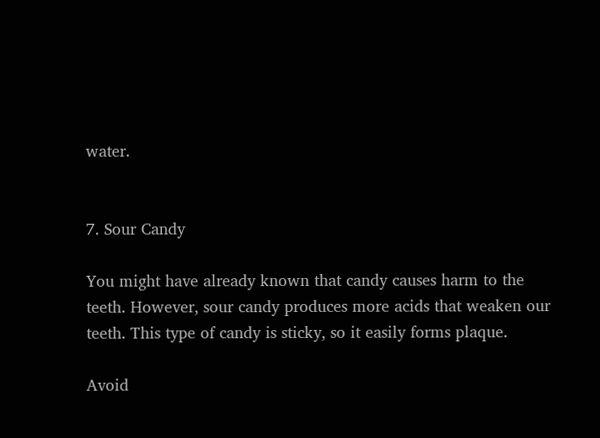water.


7. Sour Candy

You might have already known that candy causes harm to the teeth. However, sour candy produces more acids that weaken our teeth. This type of candy is sticky, so it easily forms plaque.

Avoid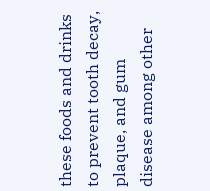these foods and drinks to prevent tooth decay, plaque, and gum disease among other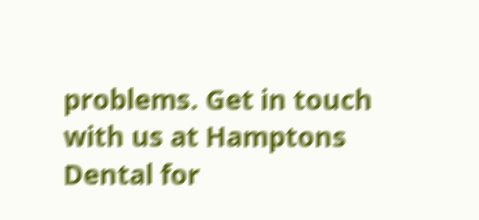problems. Get in touch with us at Hamptons Dental for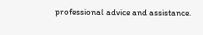professional advice and assistance.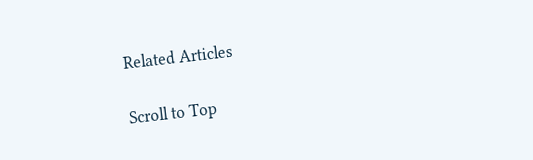Related Articles

Scroll to Top